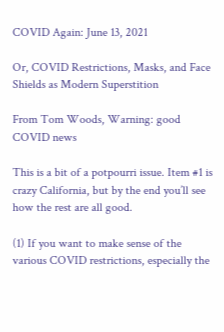COVID Again: June 13, 2021

Or, COVID Restrictions, Masks, and Face Shields as Modern Superstition

From Tom Woods, Warning: good COVID news

This is a bit of a potpourri issue. Item #1 is crazy California, but by the end you’ll see how the rest are all good.

(1) If you want to make sense of the various COVID restrictions, especially the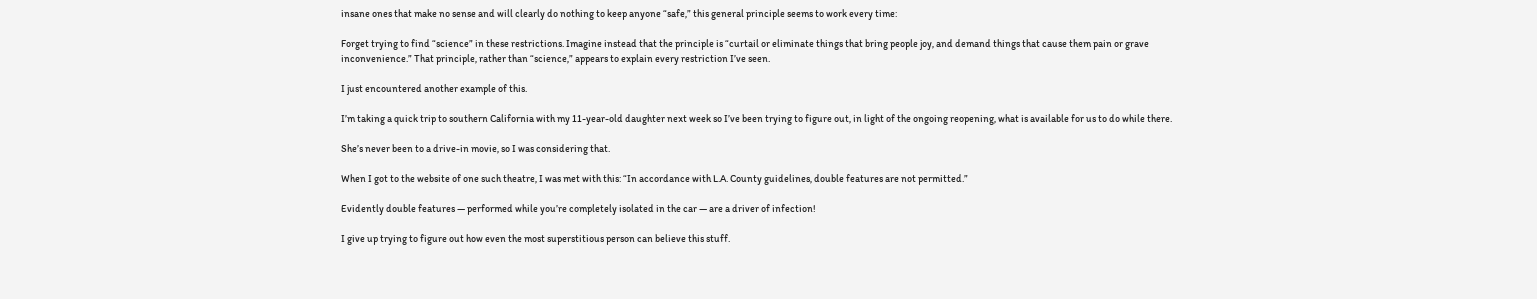insane ones that make no sense and will clearly do nothing to keep anyone “safe,” this general principle seems to work every time:

Forget trying to find “science” in these restrictions. Imagine instead that the principle is “curtail or eliminate things that bring people joy, and demand things that cause them pain or grave inconvenience.” That principle, rather than “science,” appears to explain every restriction I’ve seen.

I just encountered another example of this.

I’m taking a quick trip to southern California with my 11-year-old daughter next week so I’ve been trying to figure out, in light of the ongoing reopening, what is available for us to do while there.

She’s never been to a drive-in movie, so I was considering that.

When I got to the website of one such theatre, I was met with this: “In accordance with L.A. County guidelines, double features are not permitted.”

Evidently double features — performed while you’re completely isolated in the car — are a driver of infection!

I give up trying to figure out how even the most superstitious person can believe this stuff.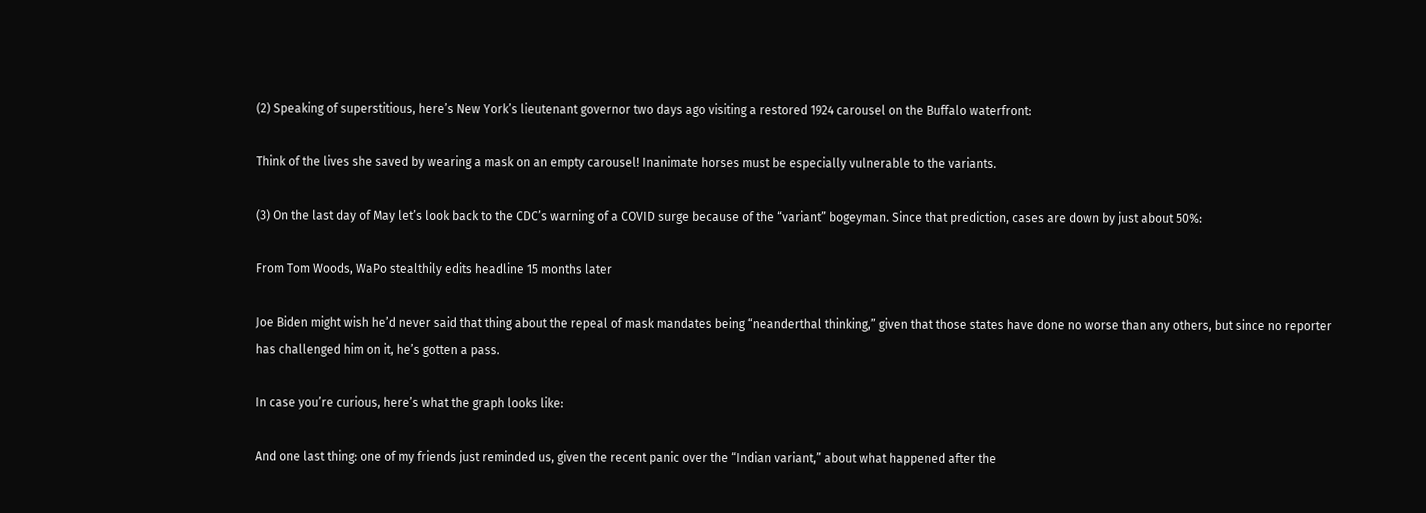(2) Speaking of superstitious, here’s New York’s lieutenant governor two days ago visiting a restored 1924 carousel on the Buffalo waterfront:

Think of the lives she saved by wearing a mask on an empty carousel! Inanimate horses must be especially vulnerable to the variants.

(3) On the last day of May let’s look back to the CDC’s warning of a COVID surge because of the “variant” bogeyman. Since that prediction, cases are down by just about 50%:

From Tom Woods, WaPo stealthily edits headline 15 months later

Joe Biden might wish he’d never said that thing about the repeal of mask mandates being “neanderthal thinking,” given that those states have done no worse than any others, but since no reporter has challenged him on it, he’s gotten a pass.

In case you’re curious, here’s what the graph looks like:

And one last thing: one of my friends just reminded us, given the recent panic over the “Indian variant,” about what happened after the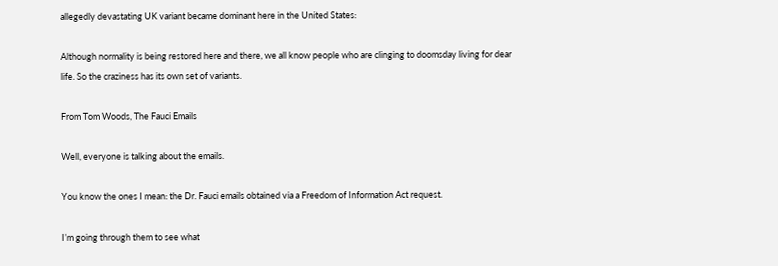allegedly devastating UK variant became dominant here in the United States:

Although normality is being restored here and there, we all know people who are clinging to doomsday living for dear life. So the craziness has its own set of variants.

From Tom Woods, The Fauci Emails

Well, everyone is talking about the emails.

You know the ones I mean: the Dr. Fauci emails obtained via a Freedom of Information Act request.

I’m going through them to see what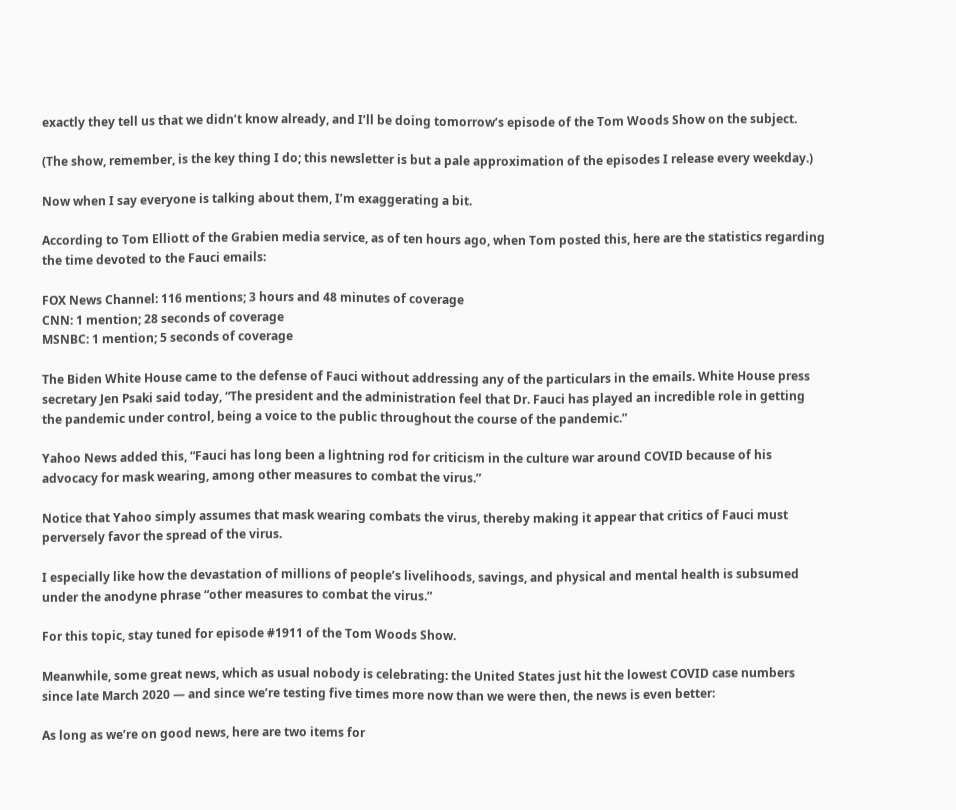exactly they tell us that we didn’t know already, and I’ll be doing tomorrow’s episode of the Tom Woods Show on the subject.

(The show, remember, is the key thing I do; this newsletter is but a pale approximation of the episodes I release every weekday.)

Now when I say everyone is talking about them, I’m exaggerating a bit.

According to Tom Elliott of the Grabien media service, as of ten hours ago, when Tom posted this, here are the statistics regarding the time devoted to the Fauci emails:

FOX News Channel: 116 mentions; 3 hours and 48 minutes of coverage
CNN: 1 mention; 28 seconds of coverage
MSNBC: 1 mention; 5 seconds of coverage

The Biden White House came to the defense of Fauci without addressing any of the particulars in the emails. White House press secretary Jen Psaki said today, “The president and the administration feel that Dr. Fauci has played an incredible role in getting the pandemic under control, being a voice to the public throughout the course of the pandemic.”

Yahoo News added this, “Fauci has long been a lightning rod for criticism in the culture war around COVID because of his advocacy for mask wearing, among other measures to combat the virus.”

Notice that Yahoo simply assumes that mask wearing combats the virus, thereby making it appear that critics of Fauci must perversely favor the spread of the virus.

I especially like how the devastation of millions of people’s livelihoods, savings, and physical and mental health is subsumed under the anodyne phrase “other measures to combat the virus.”

For this topic, stay tuned for episode #1911 of the Tom Woods Show.

Meanwhile, some great news, which as usual nobody is celebrating: the United States just hit the lowest COVID case numbers since late March 2020 — and since we’re testing five times more now than we were then, the news is even better:

As long as we’re on good news, here are two items for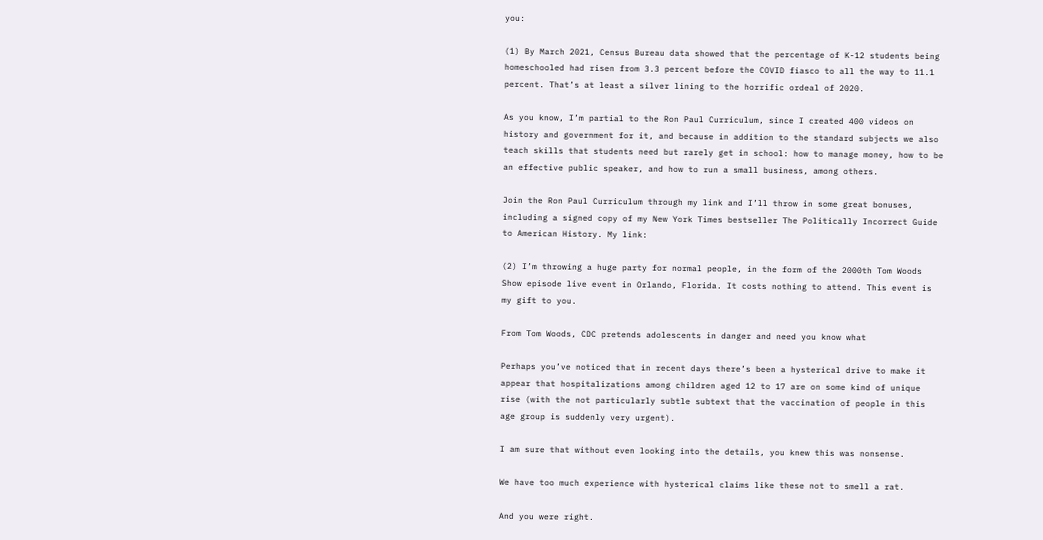you:

(1) By March 2021, Census Bureau data showed that the percentage of K-12 students being homeschooled had risen from 3.3 percent before the COVID fiasco to all the way to 11.1 percent. That’s at least a silver lining to the horrific ordeal of 2020.

As you know, I’m partial to the Ron Paul Curriculum, since I created 400 videos on history and government for it, and because in addition to the standard subjects we also teach skills that students need but rarely get in school: how to manage money, how to be an effective public speaker, and how to run a small business, among others.

Join the Ron Paul Curriculum through my link and I’ll throw in some great bonuses, including a signed copy of my New York Times bestseller The Politically Incorrect Guide to American History. My link:

(2) I’m throwing a huge party for normal people, in the form of the 2000th Tom Woods Show episode live event in Orlando, Florida. It costs nothing to attend. This event is my gift to you.

From Tom Woods, CDC pretends adolescents in danger and need you know what

Perhaps you’ve noticed that in recent days there’s been a hysterical drive to make it appear that hospitalizations among children aged 12 to 17 are on some kind of unique rise (with the not particularly subtle subtext that the vaccination of people in this age group is suddenly very urgent).

I am sure that without even looking into the details, you knew this was nonsense.

We have too much experience with hysterical claims like these not to smell a rat.

And you were right.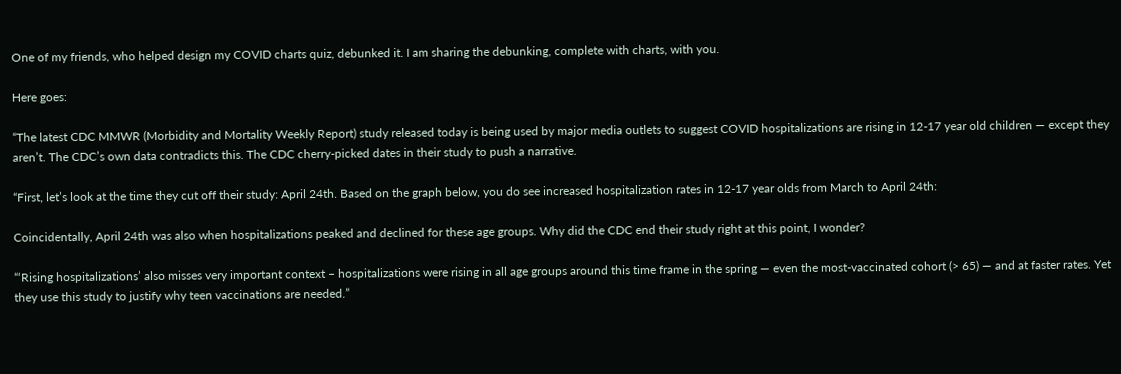One of my friends, who helped design my COVID charts quiz, debunked it. I am sharing the debunking, complete with charts, with you.

Here goes:

“The latest CDC MMWR (Morbidity and Mortality Weekly Report) study released today is being used by major media outlets to suggest COVID hospitalizations are rising in 12-17 year old children — except they aren’t. The CDC’s own data contradicts this. The CDC cherry-picked dates in their study to push a narrative.

“First, let’s look at the time they cut off their study: April 24th. Based on the graph below, you do see increased hospitalization rates in 12-17 year olds from March to April 24th:

Coincidentally, April 24th was also when hospitalizations peaked and declined for these age groups. Why did the CDC end their study right at this point, I wonder?

“‘Rising hospitalizations’ also misses very important context – hospitalizations were rising in all age groups around this time frame in the spring — even the most-vaccinated cohort (> 65) — and at faster rates. Yet they use this study to justify why teen vaccinations are needed.”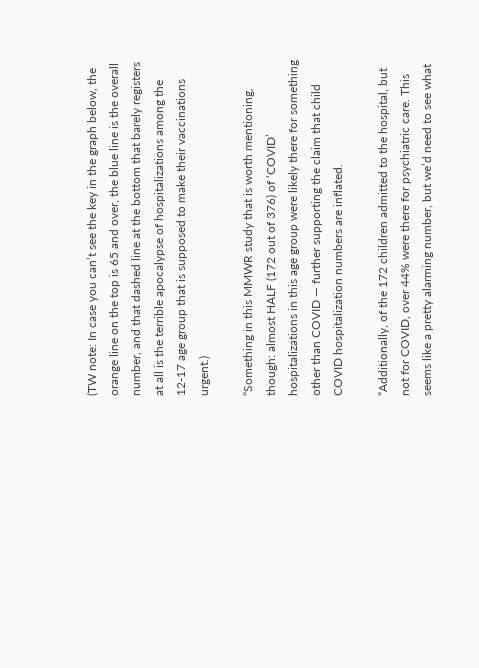(TW note: In case you can’t see the key in the graph below, the orange line on the top is 65 and over, the blue line is the overall number, and that dashed line at the bottom that barely registers at all is the terrible apocalypse of hospitalizations among the 12-17 age group that is supposed to make their vaccinations urgent.)

“Something in this MMWR study that is worth mentioning, though: almost HALF (172 out of 376) of ‘COVID’ hospitalizations in this age group were likely there for something other than COVID — further supporting the claim that child COVID hospitalization numbers are inflated.

“Additionally, of the 172 children admitted to the hospital, but not for COVID, over 44% were there for psychiatric care. This seems like a pretty alarming number, but we’d need to see what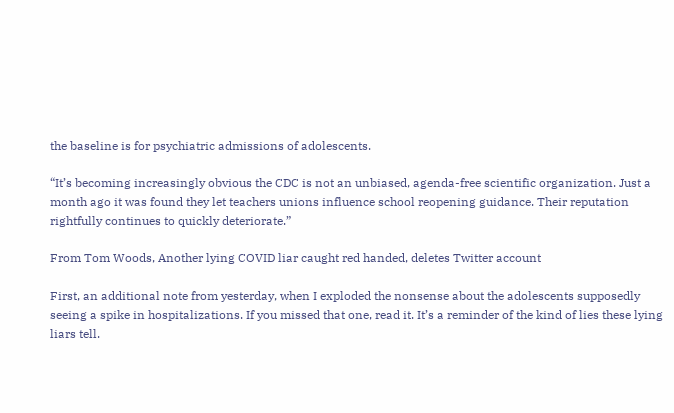the baseline is for psychiatric admissions of adolescents.

“It’s becoming increasingly obvious the CDC is not an unbiased, agenda-free scientific organization. Just a month ago it was found they let teachers unions influence school reopening guidance. Their reputation rightfully continues to quickly deteriorate.”

From Tom Woods, Another lying COVID liar caught red handed, deletes Twitter account

First, an additional note from yesterday, when I exploded the nonsense about the adolescents supposedly seeing a spike in hospitalizations. If you missed that one, read it. It’s a reminder of the kind of lies these lying liars tell.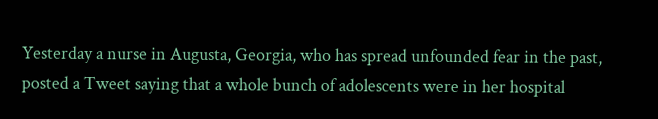Yesterday a nurse in Augusta, Georgia, who has spread unfounded fear in the past, posted a Tweet saying that a whole bunch of adolescents were in her hospital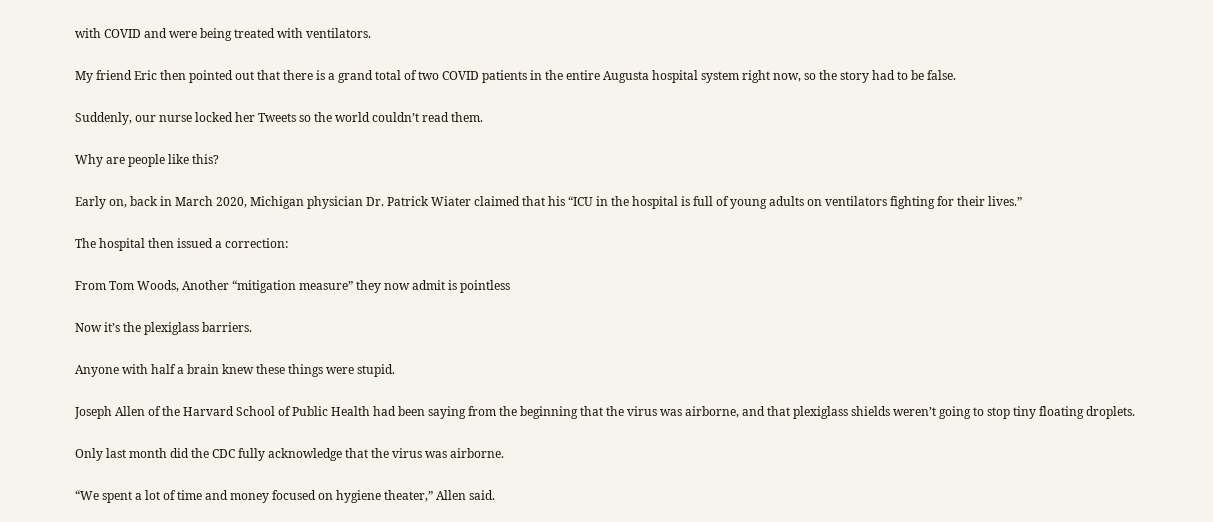with COVID and were being treated with ventilators.

My friend Eric then pointed out that there is a grand total of two COVID patients in the entire Augusta hospital system right now, so the story had to be false.

Suddenly, our nurse locked her Tweets so the world couldn’t read them.

Why are people like this?

Early on, back in March 2020, Michigan physician Dr. Patrick Wiater claimed that his “ICU in the hospital is full of young adults on ventilators fighting for their lives.”

The hospital then issued a correction:

From Tom Woods, Another “mitigation measure” they now admit is pointless

Now it’s the plexiglass barriers.

Anyone with half a brain knew these things were stupid.

Joseph Allen of the Harvard School of Public Health had been saying from the beginning that the virus was airborne, and that plexiglass shields weren’t going to stop tiny floating droplets.

Only last month did the CDC fully acknowledge that the virus was airborne.

“We spent a lot of time and money focused on hygiene theater,” Allen said.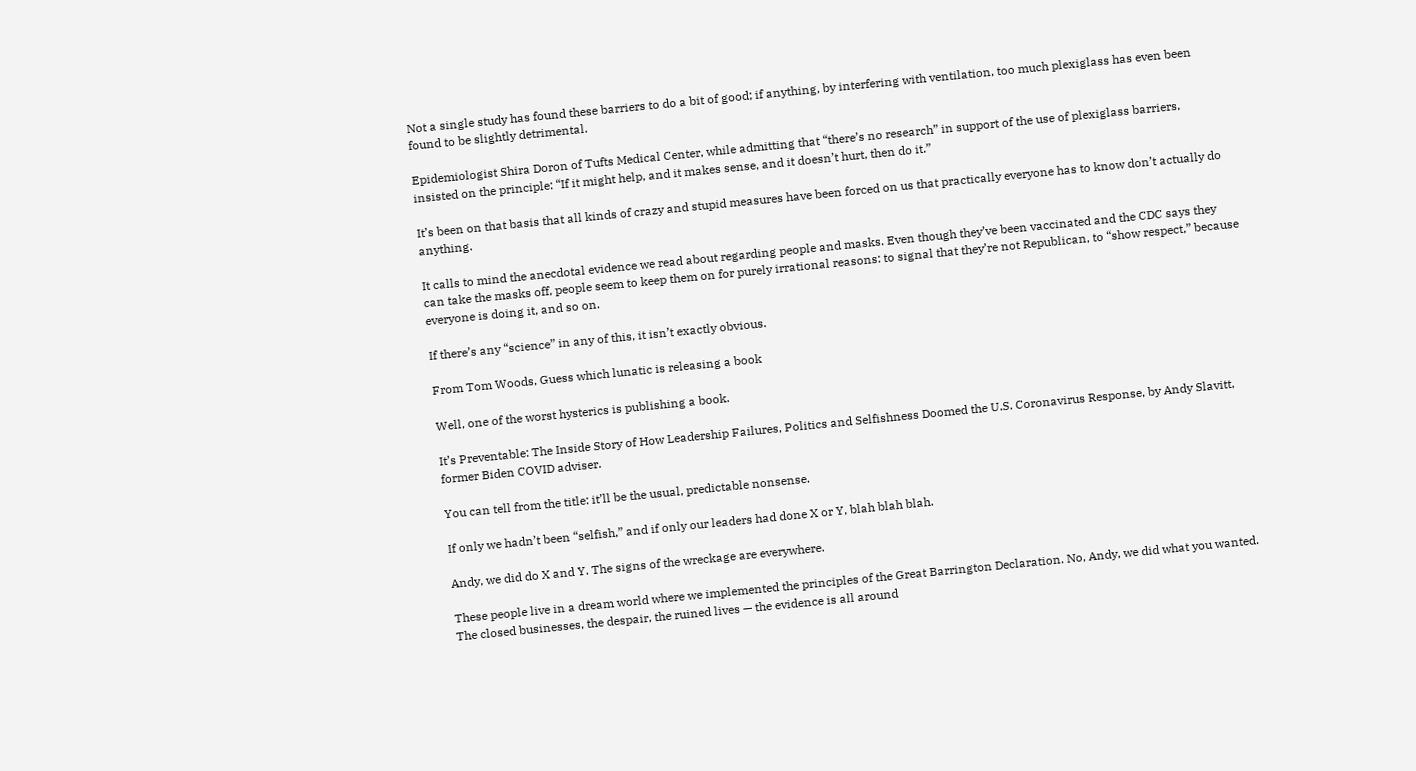Not a single study has found these barriers to do a bit of good; if anything, by interfering with ventilation, too much plexiglass has even been found to be slightly detrimental.

Epidemiologist Shira Doron of Tufts Medical Center, while admitting that “there’s no research” in support of the use of plexiglass barriers, insisted on the principle: “If it might help, and it makes sense, and it doesn’t hurt, then do it.”

It’s been on that basis that all kinds of crazy and stupid measures have been forced on us that practically everyone has to know don’t actually do anything.

It calls to mind the anecdotal evidence we read about regarding people and masks. Even though they’ve been vaccinated and the CDC says they can take the masks off, people seem to keep them on for purely irrational reasons: to signal that they’re not Republican, to “show respect,” because everyone is doing it, and so on.

If there’s any “science” in any of this, it isn’t exactly obvious.

From Tom Woods, Guess which lunatic is releasing a book

Well, one of the worst hysterics is publishing a book.

It’s Preventable: The Inside Story of How Leadership Failures, Politics and Selfishness Doomed the U.S. Coronavirus Response, by Andy Slavitt, former Biden COVID adviser.

You can tell from the title: it’ll be the usual, predictable nonsense.

If only we hadn’t been “selfish,” and if only our leaders had done X or Y, blah blah blah.

Andy, we did do X and Y. The signs of the wreckage are everywhere.

These people live in a dream world where we implemented the principles of the Great Barrington Declaration. No, Andy, we did what you wanted. The closed businesses, the despair, the ruined lives — the evidence is all around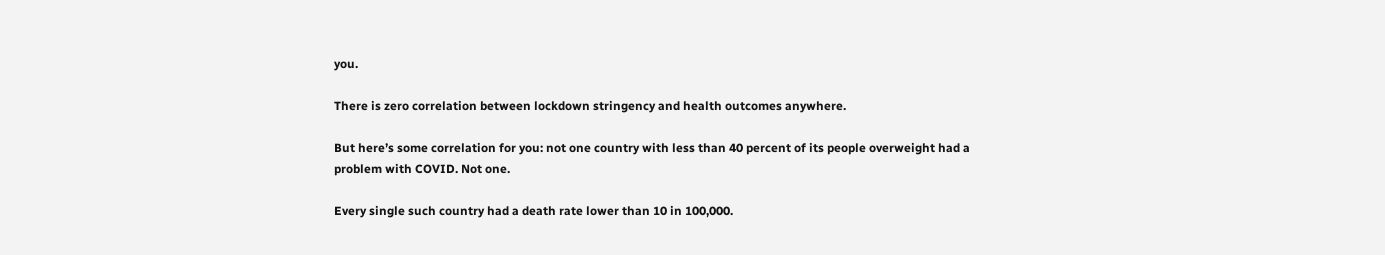you.

There is zero correlation between lockdown stringency and health outcomes anywhere.

But here’s some correlation for you: not one country with less than 40 percent of its people overweight had a problem with COVID. Not one.

Every single such country had a death rate lower than 10 in 100,000.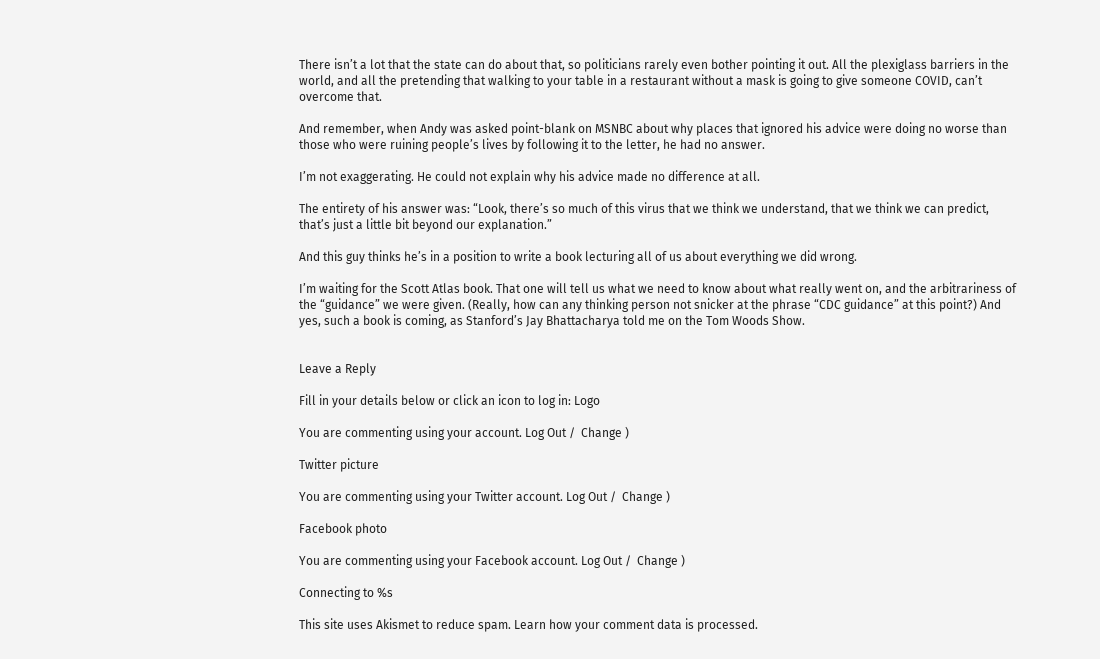There isn’t a lot that the state can do about that, so politicians rarely even bother pointing it out. All the plexiglass barriers in the world, and all the pretending that walking to your table in a restaurant without a mask is going to give someone COVID, can’t overcome that.

And remember, when Andy was asked point-blank on MSNBC about why places that ignored his advice were doing no worse than those who were ruining people’s lives by following it to the letter, he had no answer.

I’m not exaggerating. He could not explain why his advice made no difference at all.

The entirety of his answer was: “Look, there’s so much of this virus that we think we understand, that we think we can predict, that’s just a little bit beyond our explanation.”

And this guy thinks he’s in a position to write a book lecturing all of us about everything we did wrong.

I’m waiting for the Scott Atlas book. That one will tell us what we need to know about what really went on, and the arbitrariness of the “guidance” we were given. (Really, how can any thinking person not snicker at the phrase “CDC guidance” at this point?) And yes, such a book is coming, as Stanford’s Jay Bhattacharya told me on the Tom Woods Show.


Leave a Reply

Fill in your details below or click an icon to log in: Logo

You are commenting using your account. Log Out /  Change )

Twitter picture

You are commenting using your Twitter account. Log Out /  Change )

Facebook photo

You are commenting using your Facebook account. Log Out /  Change )

Connecting to %s

This site uses Akismet to reduce spam. Learn how your comment data is processed.